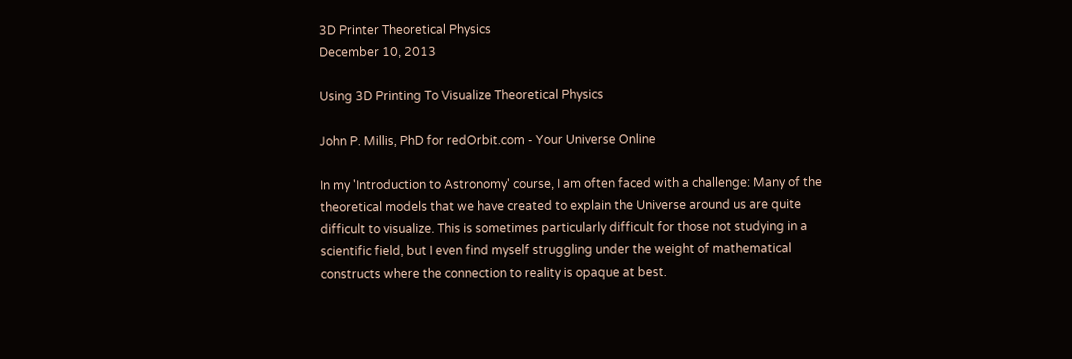3D Printer Theoretical Physics
December 10, 2013

Using 3D Printing To Visualize Theoretical Physics

John P. Millis, PhD for redOrbit.com - Your Universe Online

In my 'Introduction to Astronomy' course, I am often faced with a challenge: Many of the theoretical models that we have created to explain the Universe around us are quite difficult to visualize. This is sometimes particularly difficult for those not studying in a scientific field, but I even find myself struggling under the weight of mathematical constructs where the connection to reality is opaque at best.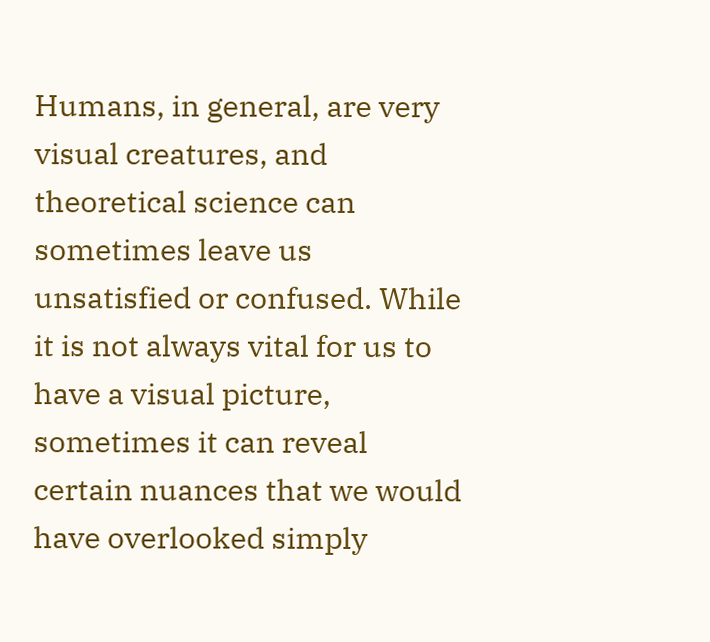Humans, in general, are very visual creatures, and theoretical science can sometimes leave us unsatisfied or confused. While it is not always vital for us to have a visual picture, sometimes it can reveal certain nuances that we would have overlooked simply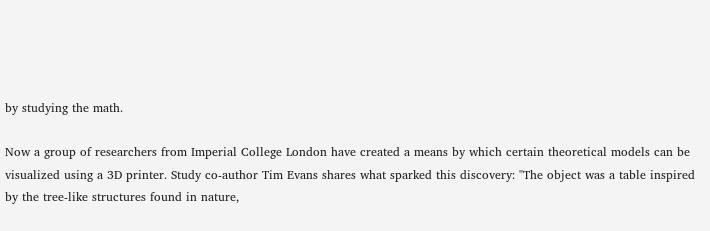by studying the math.

Now a group of researchers from Imperial College London have created a means by which certain theoretical models can be visualized using a 3D printer. Study co-author Tim Evans shares what sparked this discovery: "The object was a table inspired by the tree-like structures found in nature,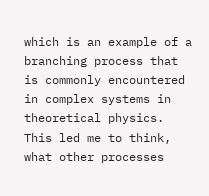which is an example of a branching process that is commonly encountered in complex systems in theoretical physics. This led me to think, what other processes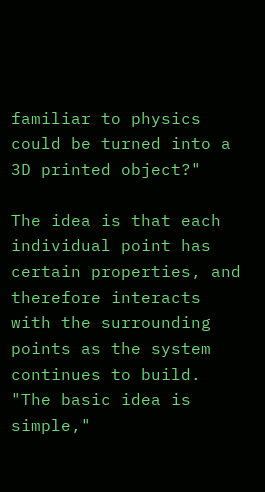familiar to physics could be turned into a 3D printed object?"

The idea is that each individual point has certain properties, and therefore interacts with the surrounding points as the system continues to build. "The basic idea is simple,"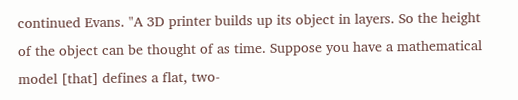continued Evans. "A 3D printer builds up its object in layers. So the height of the object can be thought of as time. Suppose you have a mathematical model [that] defines a flat, two-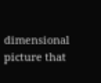dimensional picture that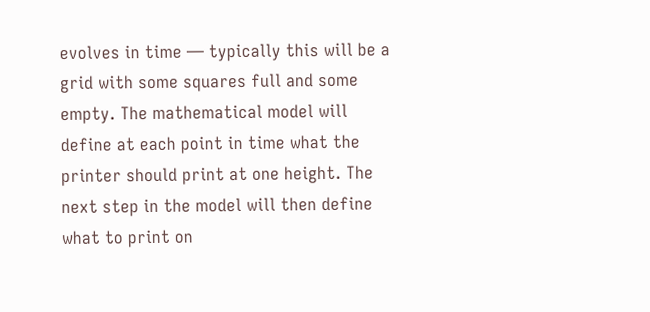evolves in time — typically this will be a grid with some squares full and some empty. The mathematical model will define at each point in time what the printer should print at one height. The next step in the model will then define what to print on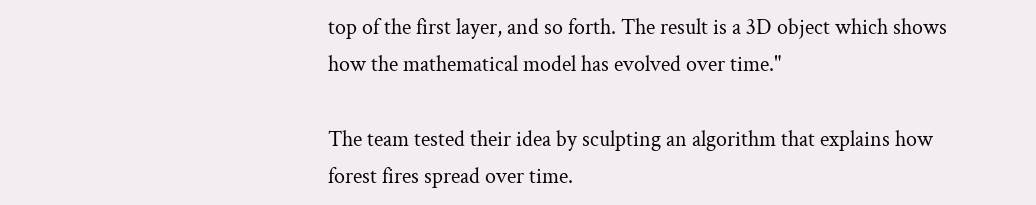top of the first layer, and so forth. The result is a 3D object which shows how the mathematical model has evolved over time."

The team tested their idea by sculpting an algorithm that explains how forest fires spread over time.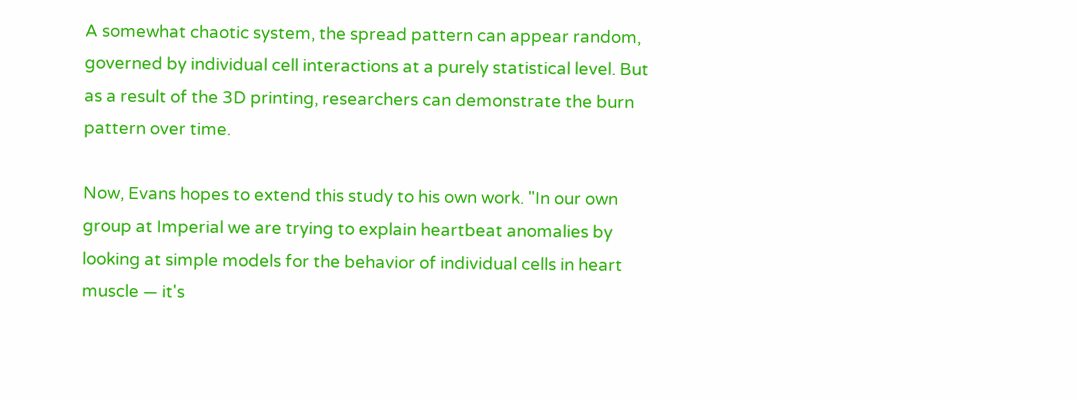A somewhat chaotic system, the spread pattern can appear random, governed by individual cell interactions at a purely statistical level. But as a result of the 3D printing, researchers can demonstrate the burn pattern over time.

Now, Evans hopes to extend this study to his own work. "In our own group at Imperial we are trying to explain heartbeat anomalies by looking at simple models for the behavior of individual cells in heart muscle — it's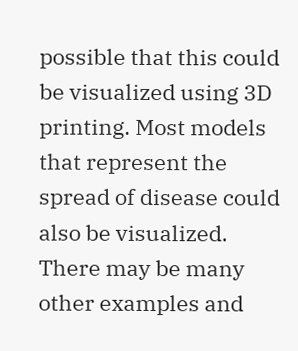possible that this could be visualized using 3D printing. Most models that represent the spread of disease could also be visualized. There may be many other examples and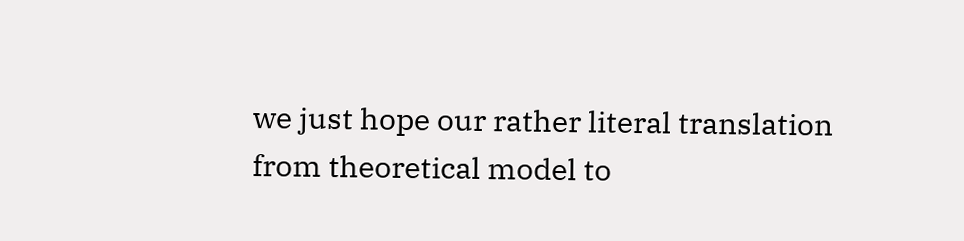we just hope our rather literal translation from theoretical model to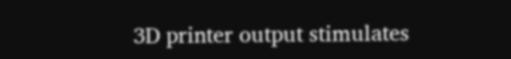3D printer output stimulates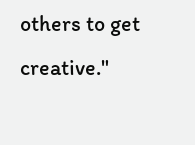others to get creative."